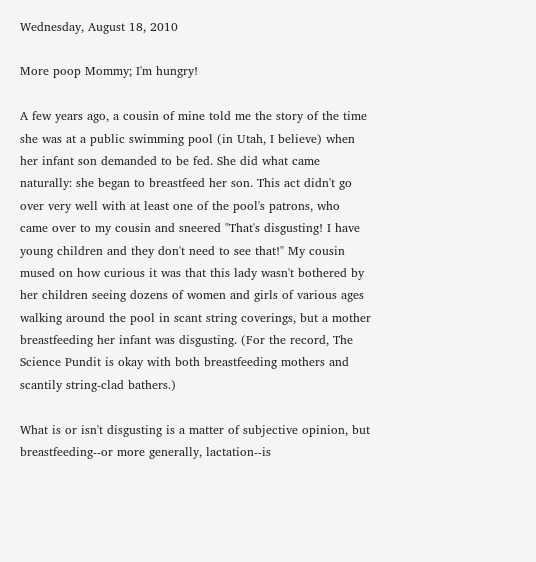Wednesday, August 18, 2010

More poop Mommy; I'm hungry!

A few years ago, a cousin of mine told me the story of the time she was at a public swimming pool (in Utah, I believe) when her infant son demanded to be fed. She did what came naturally: she began to breastfeed her son. This act didn't go over very well with at least one of the pool's patrons, who came over to my cousin and sneered "That's disgusting! I have young children and they don't need to see that!" My cousin mused on how curious it was that this lady wasn't bothered by her children seeing dozens of women and girls of various ages walking around the pool in scant string coverings, but a mother breastfeeding her infant was disgusting. (For the record, The Science Pundit is okay with both breastfeeding mothers and scantily string-clad bathers.)

What is or isn't disgusting is a matter of subjective opinion, but breastfeeding--or more generally, lactation--is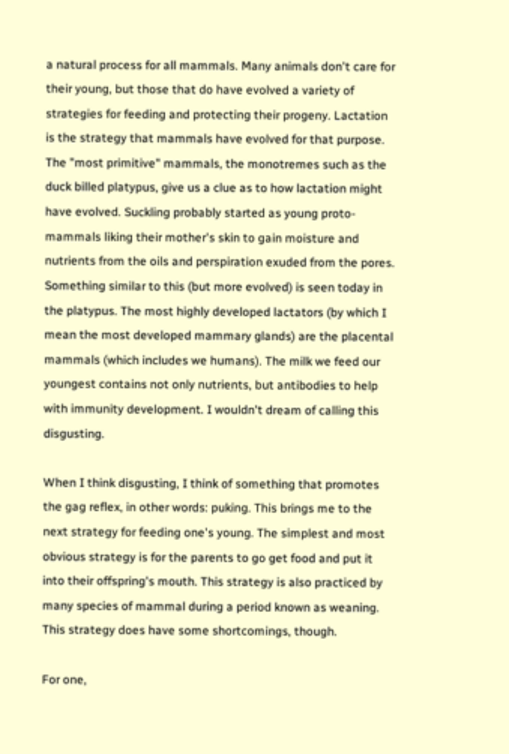a natural process for all mammals. Many animals don't care for their young, but those that do have evolved a variety of strategies for feeding and protecting their progeny. Lactation is the strategy that mammals have evolved for that purpose. The "most primitive" mammals, the monotremes such as the duck billed platypus, give us a clue as to how lactation might have evolved. Suckling probably started as young proto-mammals liking their mother's skin to gain moisture and nutrients from the oils and perspiration exuded from the pores. Something similar to this (but more evolved) is seen today in the platypus. The most highly developed lactators (by which I mean the most developed mammary glands) are the placental mammals (which includes we humans). The milk we feed our youngest contains not only nutrients, but antibodies to help with immunity development. I wouldn't dream of calling this disgusting.

When I think disgusting, I think of something that promotes the gag reflex, in other words: puking. This brings me to the next strategy for feeding one's young. The simplest and most obvious strategy is for the parents to go get food and put it into their offspring's mouth. This strategy is also practiced by many species of mammal during a period known as weaning. This strategy does have some shortcomings, though.

For one,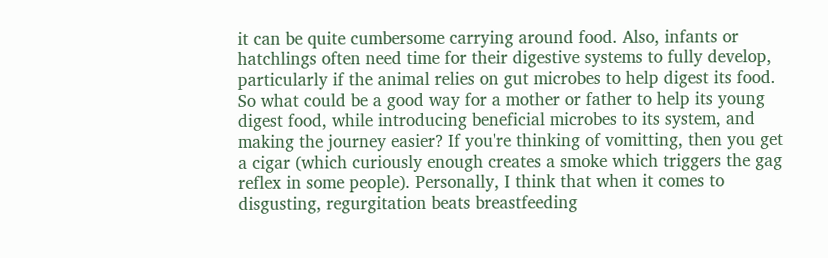it can be quite cumbersome carrying around food. Also, infants or hatchlings often need time for their digestive systems to fully develop, particularly if the animal relies on gut microbes to help digest its food. So what could be a good way for a mother or father to help its young digest food, while introducing beneficial microbes to its system, and making the journey easier? If you're thinking of vomitting, then you get a cigar (which curiously enough creates a smoke which triggers the gag reflex in some people). Personally, I think that when it comes to disgusting, regurgitation beats breastfeeding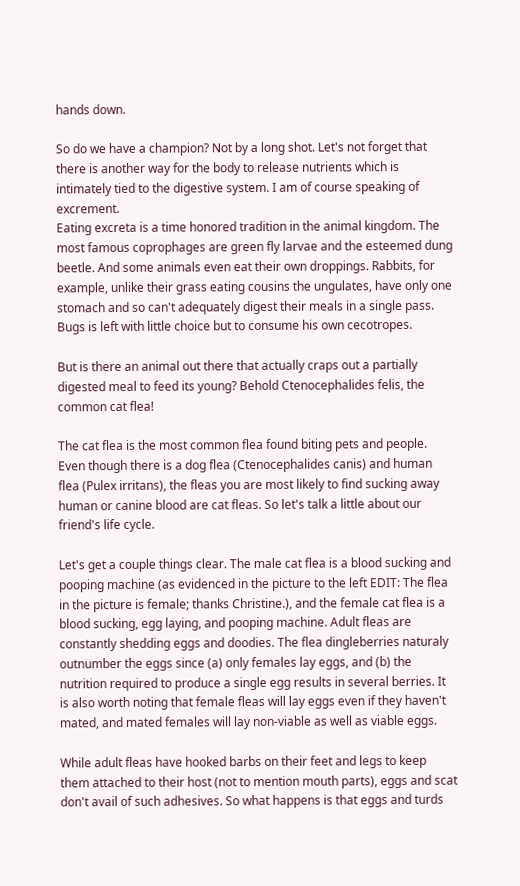hands down.

So do we have a champion? Not by a long shot. Let's not forget that there is another way for the body to release nutrients which is intimately tied to the digestive system. I am of course speaking of excrement.
Eating excreta is a time honored tradition in the animal kingdom. The most famous coprophages are green fly larvae and the esteemed dung beetle. And some animals even eat their own droppings. Rabbits, for example, unlike their grass eating cousins the ungulates, have only one stomach and so can't adequately digest their meals in a single pass. Bugs is left with little choice but to consume his own cecotropes.

But is there an animal out there that actually craps out a partially digested meal to feed its young? Behold Ctenocephalides felis, the common cat flea!

The cat flea is the most common flea found biting pets and people. Even though there is a dog flea (Ctenocephalides canis) and human flea (Pulex irritans), the fleas you are most likely to find sucking away human or canine blood are cat fleas. So let's talk a little about our friend's life cycle.

Let's get a couple things clear. The male cat flea is a blood sucking and pooping machine (as evidenced in the picture to the left EDIT: The flea in the picture is female; thanks Christine.), and the female cat flea is a blood sucking, egg laying, and pooping machine. Adult fleas are constantly shedding eggs and doodies. The flea dingleberries naturaly outnumber the eggs since (a) only females lay eggs, and (b) the nutrition required to produce a single egg results in several berries. It is also worth noting that female fleas will lay eggs even if they haven't mated, and mated females will lay non-viable as well as viable eggs.

While adult fleas have hooked barbs on their feet and legs to keep them attached to their host (not to mention mouth parts), eggs and scat don't avail of such adhesives. So what happens is that eggs and turds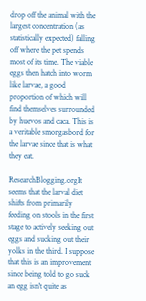drop off the animal with the largest concentration (as statistically expected) falling off where the pet spends most of its time. The viable eggs then hatch into worm like larvae, a good proportion of which will find themselves surrounded by huevos and caca. This is a veritable smorgasbord for the larvae since that is what they eat.

ResearchBlogging.orgIt seems that the larval diet shifts from primarily feeding on stools in the first stage to actively seeking out eggs and sucking out their yolks in the third. I suppose that this is an improvement since being told to go suck an egg isn't quite as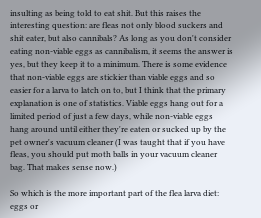insulting as being told to eat shit. But this raises the interesting question: are fleas not only blood suckers and shit eater, but also cannibals? As long as you don't consider eating non-viable eggs as cannibalism, it seems the answer is yes, but they keep it to a minimum. There is some evidence that non-viable eggs are stickier than viable eggs and so easier for a larva to latch on to, but I think that the primary explanation is one of statistics. Viable eggs hang out for a limited period of just a few days, while non-viable eggs hang around until either they're eaten or sucked up by the pet owner's vacuum cleaner (I was taught that if you have fleas, you should put moth balls in your vacuum cleaner bag. That makes sense now.)

So which is the more important part of the flea larva diet: eggs or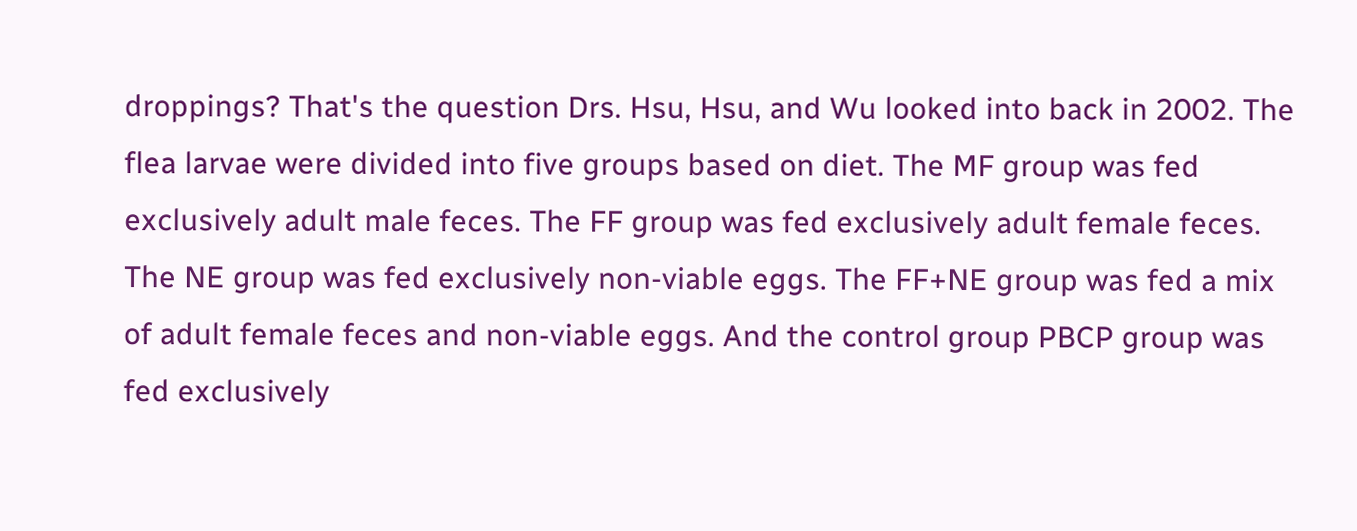droppings? That's the question Drs. Hsu, Hsu, and Wu looked into back in 2002. The flea larvae were divided into five groups based on diet. The MF group was fed exclusively adult male feces. The FF group was fed exclusively adult female feces. The NE group was fed exclusively non-viable eggs. The FF+NE group was fed a mix of adult female feces and non-viable eggs. And the control group PBCP group was fed exclusively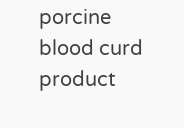porcine blood curd product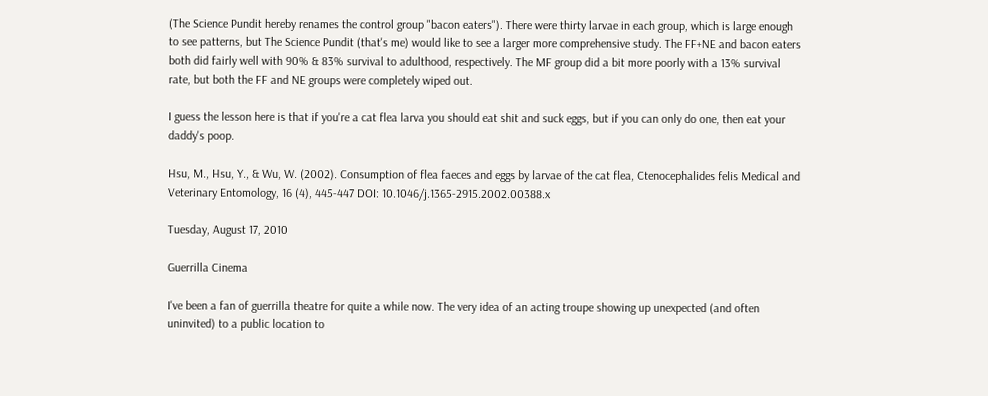(The Science Pundit hereby renames the control group "bacon eaters"). There were thirty larvae in each group, which is large enough to see patterns, but The Science Pundit (that's me) would like to see a larger more comprehensive study. The FF+NE and bacon eaters both did fairly well with 90% & 83% survival to adulthood, respectively. The MF group did a bit more poorly with a 13% survival rate, but both the FF and NE groups were completely wiped out.

I guess the lesson here is that if you're a cat flea larva you should eat shit and suck eggs, but if you can only do one, then eat your daddy's poop.

Hsu, M., Hsu, Y., & Wu, W. (2002). Consumption of flea faeces and eggs by larvae of the cat flea, Ctenocephalides felis Medical and Veterinary Entomology, 16 (4), 445-447 DOI: 10.1046/j.1365-2915.2002.00388.x

Tuesday, August 17, 2010

Guerrilla Cinema

I've been a fan of guerrilla theatre for quite a while now. The very idea of an acting troupe showing up unexpected (and often uninvited) to a public location to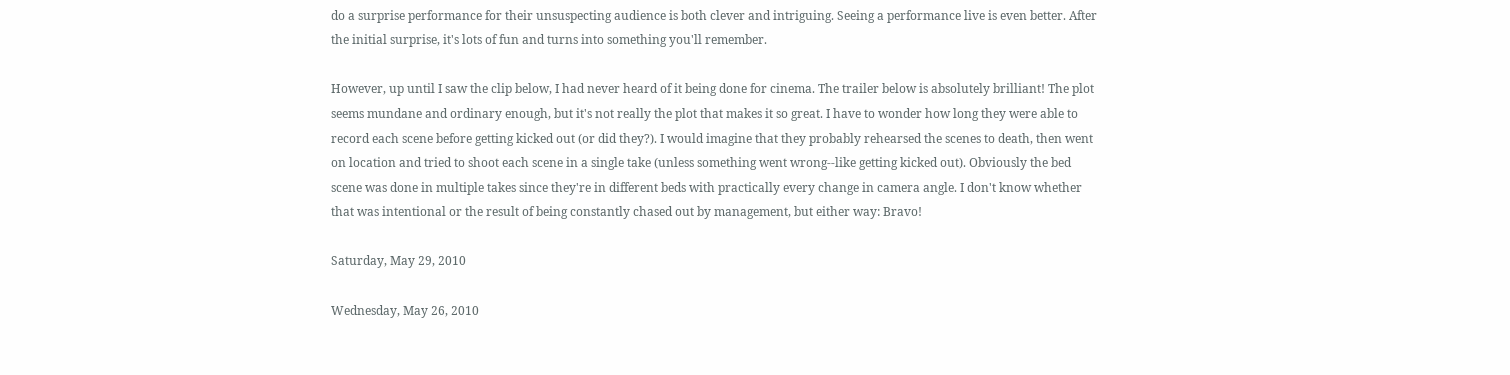do a surprise performance for their unsuspecting audience is both clever and intriguing. Seeing a performance live is even better. After the initial surprise, it's lots of fun and turns into something you'll remember.

However, up until I saw the clip below, I had never heard of it being done for cinema. The trailer below is absolutely brilliant! The plot seems mundane and ordinary enough, but it's not really the plot that makes it so great. I have to wonder how long they were able to record each scene before getting kicked out (or did they?). I would imagine that they probably rehearsed the scenes to death, then went on location and tried to shoot each scene in a single take (unless something went wrong--like getting kicked out). Obviously the bed scene was done in multiple takes since they're in different beds with practically every change in camera angle. I don't know whether that was intentional or the result of being constantly chased out by management, but either way: Bravo!

Saturday, May 29, 2010

Wednesday, May 26, 2010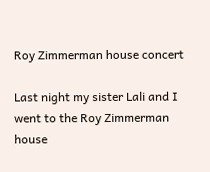Roy Zimmerman house concert

Last night my sister Lali and I went to the Roy Zimmerman house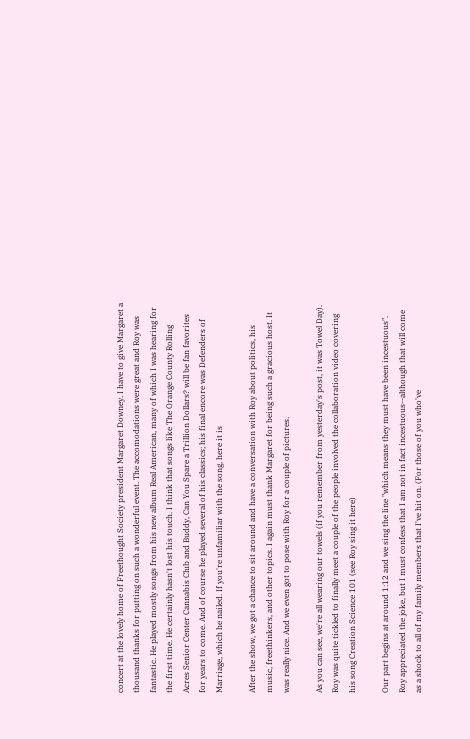concert at the lovely home of Freethought Society president Margaret Downey. I have to give Margaret a thousand thanks for putting on such a wonderful event. The accomodations were great and Roy was fantastic. He played mostly songs from his new album Real American, many of which I was hearing for the first time. He certainly hasn't lost his touch. I think that songs like The Orange County Rolling Acres Senior Center Cannabis Club and Buddy, Can You Spare a Trillion Dollars? will be fan favorites for years to come. And of course he played several of his classics; his final encore was Defenders of Marriage, which he nailed. If you're unfamiliar with the song, here it is

After the show, we got a chance to sit around and have a conversation with Roy about politics, his music, freethinkers, and other topics. I again must thank Margaret for being such a gracious host. It was really nice. And we even got to pose with Roy for a couple of pictures.

As you can see, we're all wearing our towels (if you remember from yesterday's post, it was Towel Day). Roy was quite tickled to finally meet a couple of the people involved the collaboration video covering his song Creation Science 101 (see Roy sing it here)

Our part begins at around 1:12 and we sing the line "which means they must have been incestuous". Roy appreciated the joke, but I must confess that I am not in fact incestuous--although that will come as a shock to all of my family members that I've hit on. (For those of you who've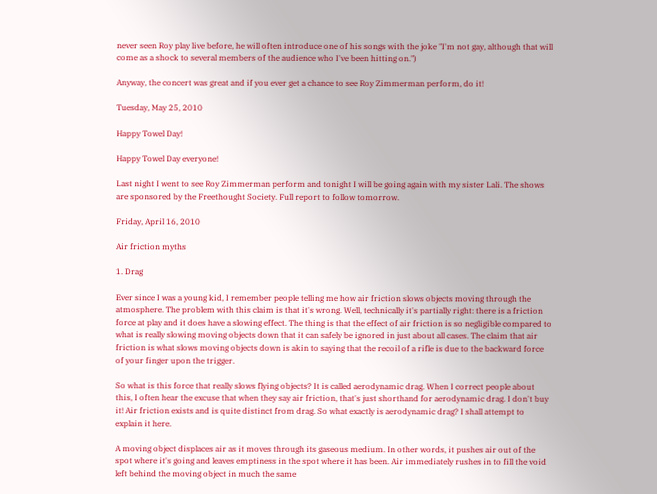never seen Roy play live before, he will often introduce one of his songs with the joke "I'm not gay, although that will come as a shock to several members of the audience who I've been hitting on.")

Anyway, the concert was great and if you ever get a chance to see Roy Zimmerman perform, do it!

Tuesday, May 25, 2010

Happy Towel Day!

Happy Towel Day everyone!

Last night I went to see Roy Zimmerman perform and tonight I will be going again with my sister Lali. The shows are sponsored by the Freethought Society. Full report to follow tomorrow.

Friday, April 16, 2010

Air friction myths

1. Drag

Ever since I was a young kid, I remember people telling me how air friction slows objects moving through the atmosphere. The problem with this claim is that it's wrong. Well, technically it's partially right: there is a friction force at play and it does have a slowing effect. The thing is that the effect of air friction is so negligible compared to what is really slowing moving objects down that it can safely be ignored in just about all cases. The claim that air friction is what slows moving objects down is akin to saying that the recoil of a rifle is due to the backward force of your finger upon the trigger.

So what is this force that really slows flying objects? It is called aerodynamic drag. When I correct people about this, I often hear the excuse that when they say air friction, that's just shorthand for aerodynamic drag. I don't buy it! Air friction exists and is quite distinct from drag. So what exactly is aerodynamic drag? I shall attempt to explain it here.

A moving object displaces air as it moves through its gaseous medium. In other words, it pushes air out of the spot where it's going and leaves emptiness in the spot where it has been. Air immediately rushes in to fill the void left behind the moving object in much the same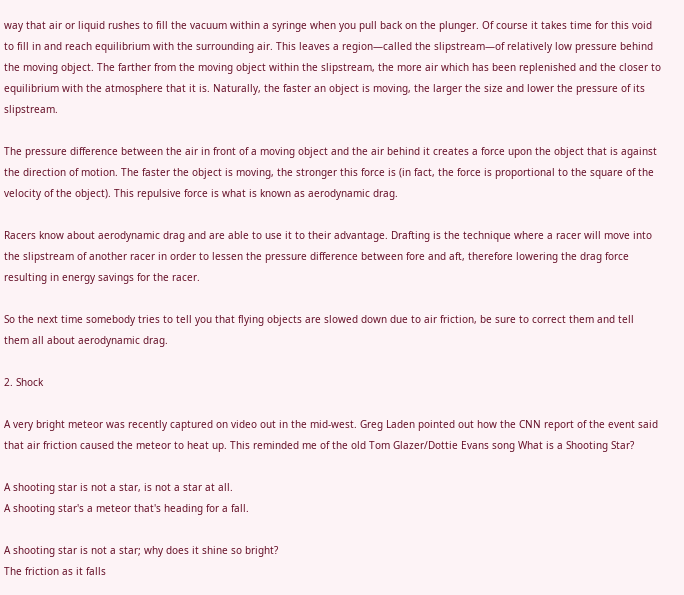way that air or liquid rushes to fill the vacuum within a syringe when you pull back on the plunger. Of course it takes time for this void to fill in and reach equilibrium with the surrounding air. This leaves a region—called the slipstream—of relatively low pressure behind the moving object. The farther from the moving object within the slipstream, the more air which has been replenished and the closer to equilibrium with the atmosphere that it is. Naturally, the faster an object is moving, the larger the size and lower the pressure of its slipstream.

The pressure difference between the air in front of a moving object and the air behind it creates a force upon the object that is against the direction of motion. The faster the object is moving, the stronger this force is (in fact, the force is proportional to the square of the velocity of the object). This repulsive force is what is known as aerodynamic drag.

Racers know about aerodynamic drag and are able to use it to their advantage. Drafting is the technique where a racer will move into the slipstream of another racer in order to lessen the pressure difference between fore and aft, therefore lowering the drag force resulting in energy savings for the racer.

So the next time somebody tries to tell you that flying objects are slowed down due to air friction, be sure to correct them and tell them all about aerodynamic drag.

2. Shock

A very bright meteor was recently captured on video out in the mid-west. Greg Laden pointed out how the CNN report of the event said that air friction caused the meteor to heat up. This reminded me of the old Tom Glazer/Dottie Evans song What is a Shooting Star?

A shooting star is not a star, is not a star at all.
A shooting star's a meteor that's heading for a fall.

A shooting star is not a star; why does it shine so bright?
The friction as it falls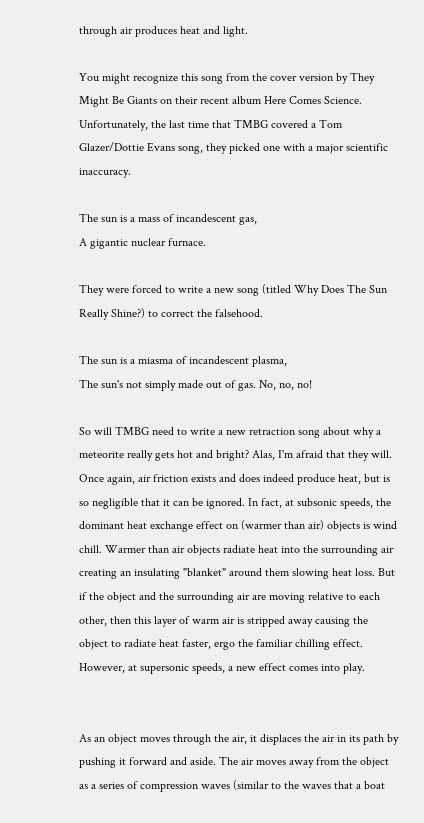through air produces heat and light.

You might recognize this song from the cover version by They Might Be Giants on their recent album Here Comes Science. Unfortunately, the last time that TMBG covered a Tom Glazer/Dottie Evans song, they picked one with a major scientific inaccuracy.

The sun is a mass of incandescent gas,
A gigantic nuclear furnace.

They were forced to write a new song (titled Why Does The Sun Really Shine?) to correct the falsehood.

The sun is a miasma of incandescent plasma,
The sun's not simply made out of gas. No, no, no!

So will TMBG need to write a new retraction song about why a meteorite really gets hot and bright? Alas, I'm afraid that they will. Once again, air friction exists and does indeed produce heat, but is so negligible that it can be ignored. In fact, at subsonic speeds, the dominant heat exchange effect on (warmer than air) objects is wind chill. Warmer than air objects radiate heat into the surrounding air creating an insulating "blanket" around them slowing heat loss. But if the object and the surrounding air are moving relative to each other, then this layer of warm air is stripped away causing the object to radiate heat faster, ergo the familiar chilling effect. However, at supersonic speeds, a new effect comes into play.


As an object moves through the air, it displaces the air in its path by pushing it forward and aside. The air moves away from the object as a series of compression waves (similar to the waves that a boat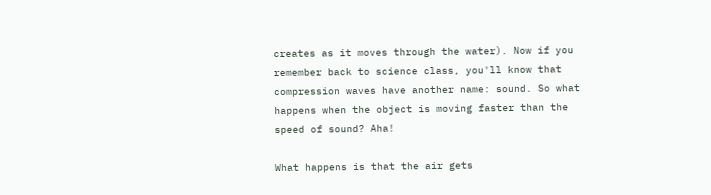creates as it moves through the water). Now if you remember back to science class, you'll know that compression waves have another name: sound. So what happens when the object is moving faster than the speed of sound? Aha!

What happens is that the air gets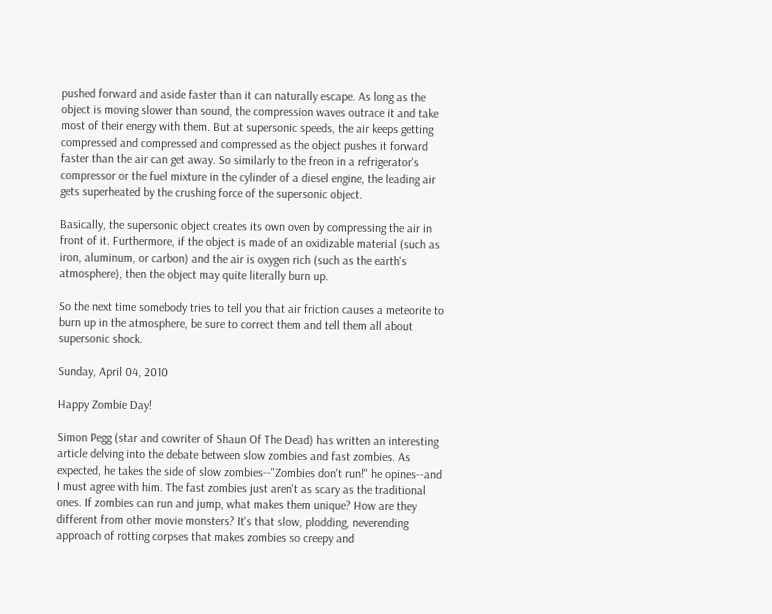pushed forward and aside faster than it can naturally escape. As long as the object is moving slower than sound, the compression waves outrace it and take most of their energy with them. But at supersonic speeds, the air keeps getting compressed and compressed and compressed as the object pushes it forward faster than the air can get away. So similarly to the freon in a refrigerator's compressor or the fuel mixture in the cylinder of a diesel engine, the leading air gets superheated by the crushing force of the supersonic object.

Basically, the supersonic object creates its own oven by compressing the air in front of it. Furthermore, if the object is made of an oxidizable material (such as iron, aluminum, or carbon) and the air is oxygen rich (such as the earth's atmosphere), then the object may quite literally burn up.

So the next time somebody tries to tell you that air friction causes a meteorite to burn up in the atmosphere, be sure to correct them and tell them all about supersonic shock.

Sunday, April 04, 2010

Happy Zombie Day!

Simon Pegg (star and cowriter of Shaun Of The Dead) has written an interesting article delving into the debate between slow zombies and fast zombies. As expected, he takes the side of slow zombies--"Zombies don't run!" he opines--and I must agree with him. The fast zombies just aren't as scary as the traditional ones. If zombies can run and jump, what makes them unique? How are they different from other movie monsters? It's that slow, plodding, neverending approach of rotting corpses that makes zombies so creepy and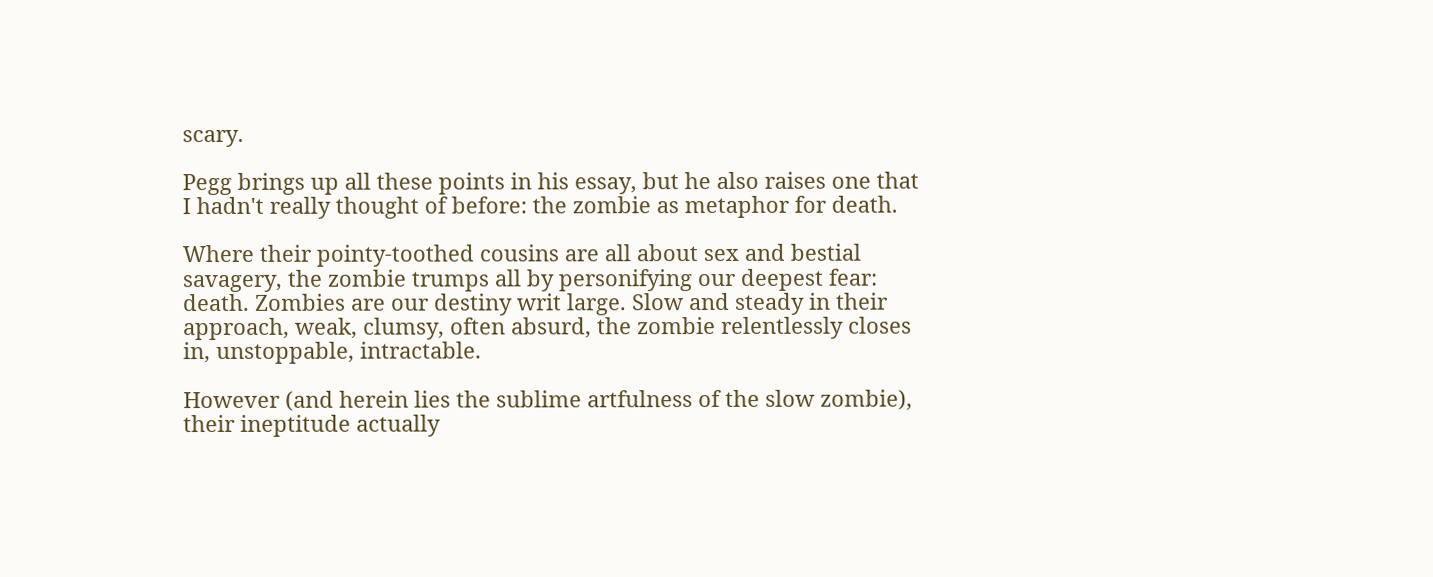scary.

Pegg brings up all these points in his essay, but he also raises one that I hadn't really thought of before: the zombie as metaphor for death.

Where their pointy-toothed cousins are all about sex and bestial savagery, the zombie trumps all by personifying our deepest fear: death. Zombies are our destiny writ large. Slow and steady in their approach, weak, clumsy, often absurd, the zombie relentlessly closes in, unstoppable, intractable.

However (and herein lies the sublime artfulness of the slow zombie), their ineptitude actually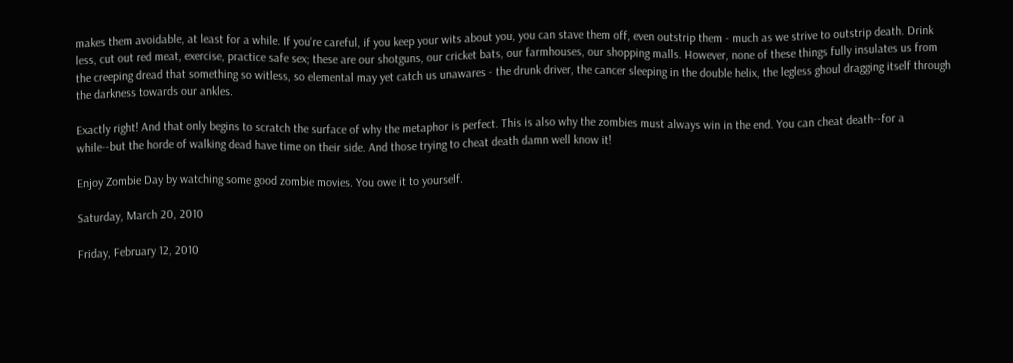makes them avoidable, at least for a while. If you're careful, if you keep your wits about you, you can stave them off, even outstrip them - much as we strive to outstrip death. Drink less, cut out red meat, exercise, practice safe sex; these are our shotguns, our cricket bats, our farmhouses, our shopping malls. However, none of these things fully insulates us from the creeping dread that something so witless, so elemental may yet catch us unawares - the drunk driver, the cancer sleeping in the double helix, the legless ghoul dragging itself through the darkness towards our ankles.

Exactly right! And that only begins to scratch the surface of why the metaphor is perfect. This is also why the zombies must always win in the end. You can cheat death--for a while--but the horde of walking dead have time on their side. And those trying to cheat death damn well know it!

Enjoy Zombie Day by watching some good zombie movies. You owe it to yourself.

Saturday, March 20, 2010

Friday, February 12, 2010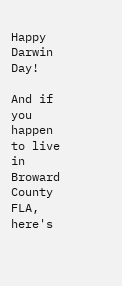Happy Darwin Day!

And if you happen to live in Broward County FLA, here's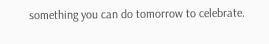something you can do tomorrow to celebrate.